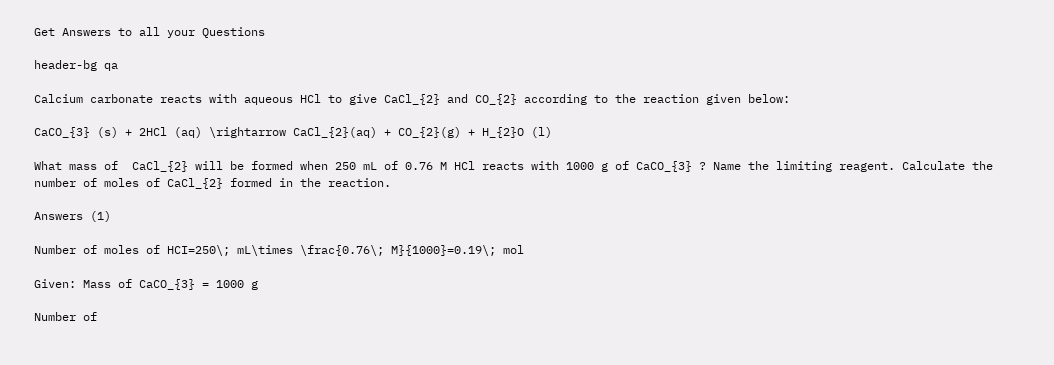Get Answers to all your Questions

header-bg qa

Calcium carbonate reacts with aqueous HCl to give CaCl_{2} and CO_{2} according to the reaction given below:

CaCO_{3} (s) + 2HCl (aq) \rightarrow CaCl_{2}(aq) + CO_{2}(g) + H_{2}O (l)

What mass of  CaCl_{2} will be formed when 250 mL of 0.76 M HCl reacts with 1000 g of CaCO_{3} ? Name the limiting reagent. Calculate the number of moles of CaCl_{2} formed in the reaction.

Answers (1)

Number of moles of HCI=250\; mL\times \frac{0.76\; M}{1000}=0.19\; mol

Given: Mass of CaCO_{3} = 1000 g

Number of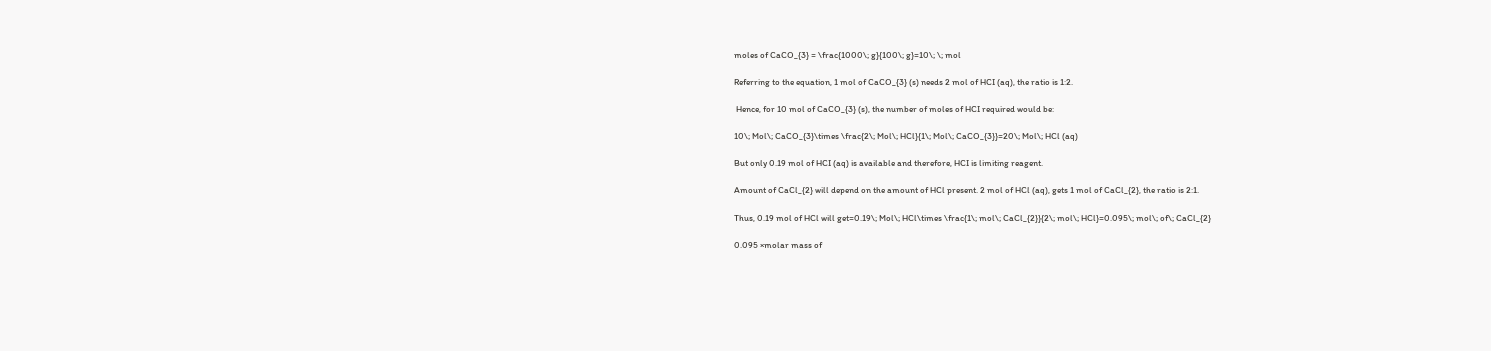moles of CaCO_{3} = \frac{1000\; g}{100\; g}=10\; \; mol

Referring to the equation, 1 mol of CaCO_{3} (s) needs 2 mol of HCI (aq), the ratio is 1:2.

 Hence, for 10 mol of CaCO_{3} (s), the number of moles of HCI required would be:

10\; Mol\; CaCO_{3}\times \frac{2\; Mol\; HCl}{1\; Mol\; CaCO_{3}}=20\; Mol\; HCl (aq)

But only 0.19 mol of HCI (aq) is available and therefore, HCI is limiting reagent.

Amount of CaCl_{2} will depend on the amount of HCl present. 2 mol of HCl (aq), gets 1 mol of CaCl_{2}, the ratio is 2:1.

Thus, 0.19 mol of HCl will get=0.19\; Mol\; HCl\times \frac{1\; mol\; CaCl_{2}}{2\; mol\; HCl}=0.095\; mol\; of\; CaCl_{2}

0.095 ×molar mass of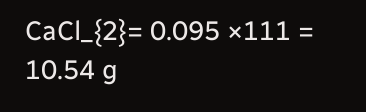CaCl_{2}= 0.095 ×111 = 10.54 g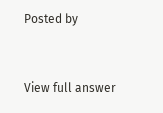Posted by


View full answer